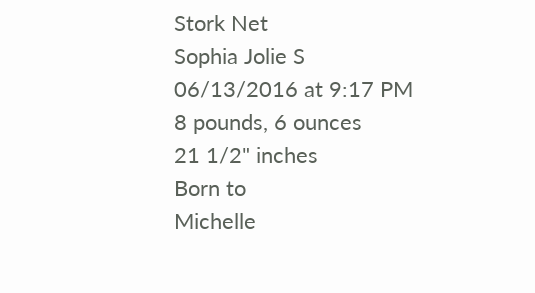Stork Net
Sophia Jolie S
06/13/2016 at 9:17 PM
8 pounds, 6 ounces
21 1/2" inches
Born to
Michelle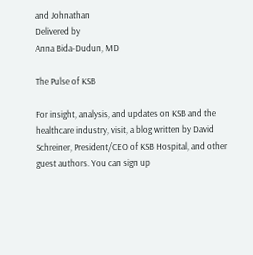and Johnathan
Delivered by
Anna Bida-Dudun, MD

The Pulse of KSB

For insight, analysis, and updates on KSB and the healthcare industry, visit, a blog written by David Schreiner, President/CEO of KSB Hospital, and other guest authors. You can sign up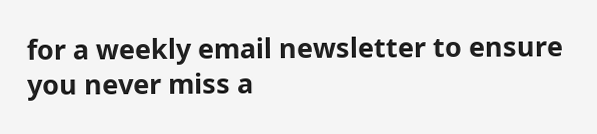for a weekly email newsletter to ensure you never miss a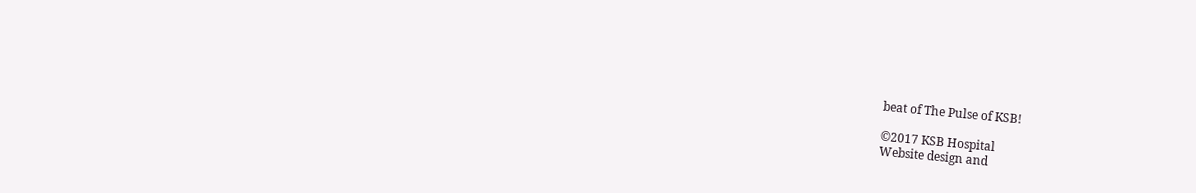beat of The Pulse of KSB!

©2017 KSB Hospital
Website design and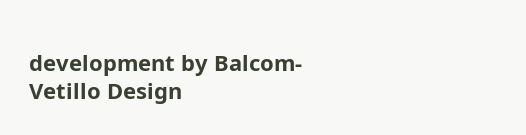development by Balcom-Vetillo Design